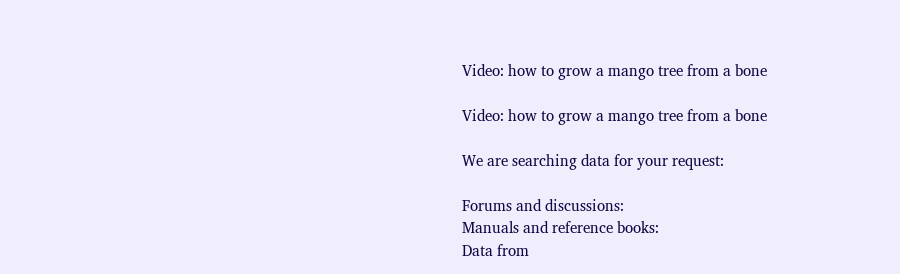Video: how to grow a mango tree from a bone

Video: how to grow a mango tree from a bone

We are searching data for your request:

Forums and discussions:
Manuals and reference books:
Data from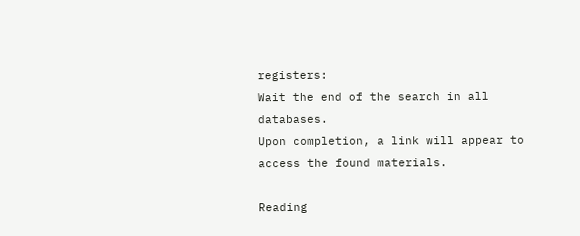registers:
Wait the end of the search in all databases.
Upon completion, a link will appear to access the found materials.

Reading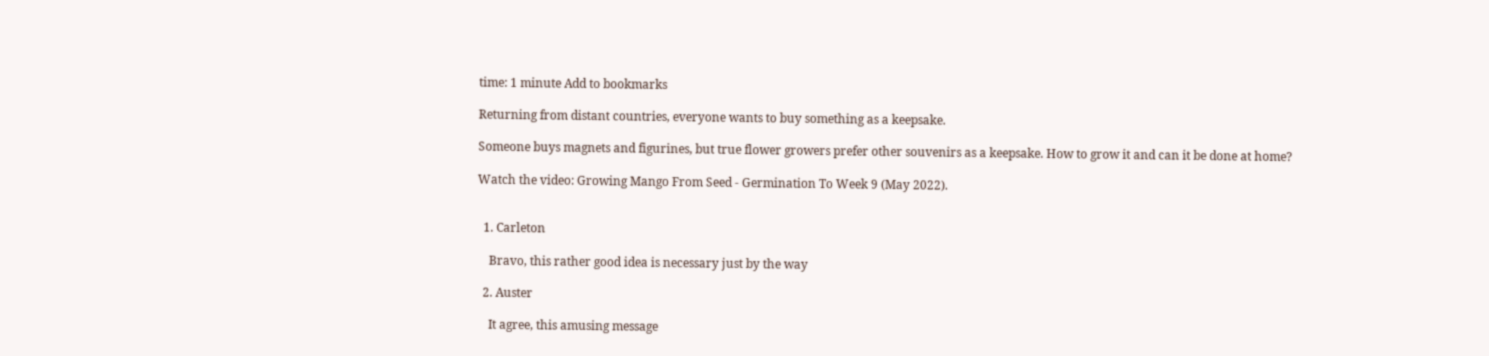time: 1 minute Add to bookmarks

Returning from distant countries, everyone wants to buy something as a keepsake.

Someone buys magnets and figurines, but true flower growers prefer other souvenirs as a keepsake. How to grow it and can it be done at home?

Watch the video: Growing Mango From Seed - Germination To Week 9 (May 2022).


  1. Carleton

    Bravo, this rather good idea is necessary just by the way

  2. Auster

    It agree, this amusing message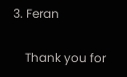3. Feran

    Thank you for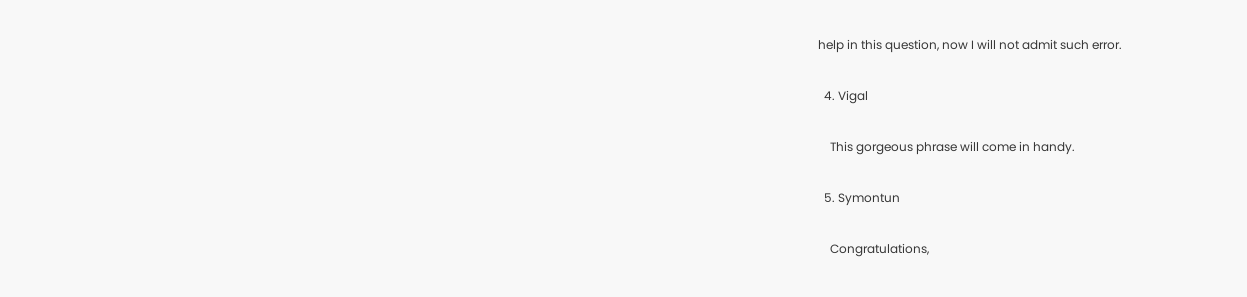help in this question, now I will not admit such error.

  4. Vigal

    This gorgeous phrase will come in handy.

  5. Symontun

    Congratulations,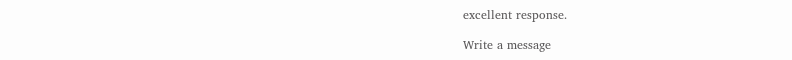excellent response.

Write a message